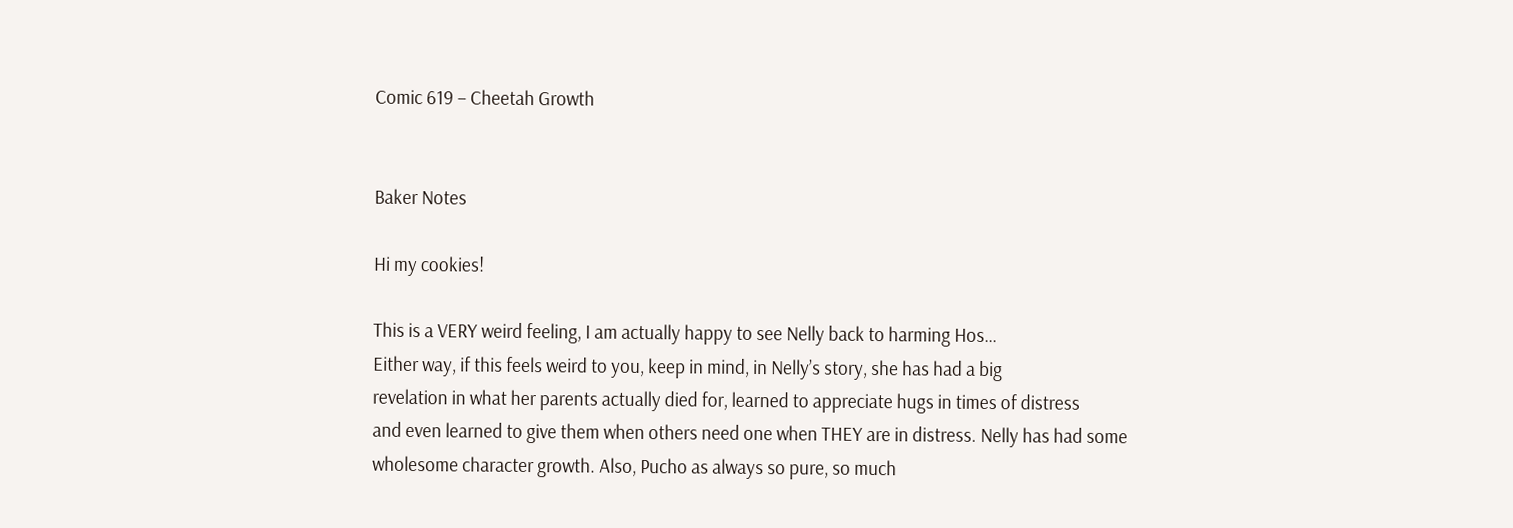Comic 619 – Cheetah Growth


Baker Notes

Hi my cookies!

This is a VERY weird feeling, I am actually happy to see Nelly back to harming Hos…
Either way, if this feels weird to you, keep in mind, in Nelly’s story, she has had a big
revelation in what her parents actually died for, learned to appreciate hugs in times of distress
and even learned to give them when others need one when THEY are in distress. Nelly has had some
wholesome character growth. Also, Pucho as always so pure, so much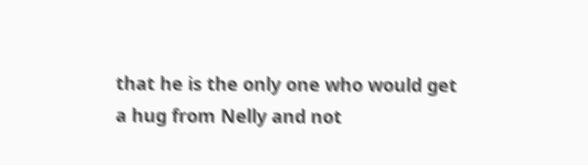that he is the only one who would get
a hug from Nelly and not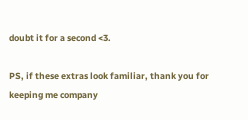doubt it for a second <3.

PS, if these extras look familiar, thank you for keeping me company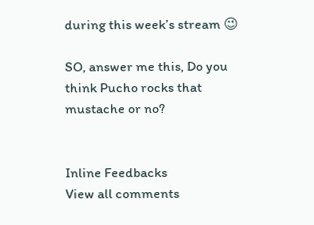during this week’s stream 😉

SO, answer me this, Do you think Pucho rocks that mustache or no?


Inline Feedbacks
View all comments